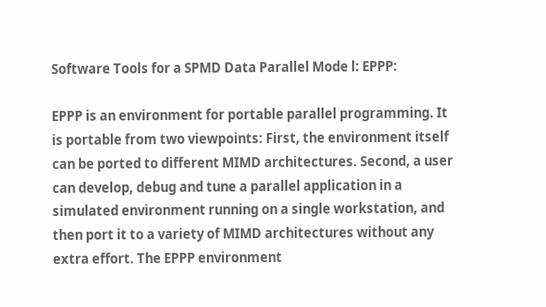Software Tools for a SPMD Data Parallel Mode l: EPPP:

EPPP is an environment for portable parallel programming. It is portable from two viewpoints: First, the environment itself can be ported to different MIMD architectures. Second, a user can develop, debug and tune a parallel application in a simulated environment running on a single workstation, and then port it to a variety of MIMD architectures without any extra effort. The EPPP environment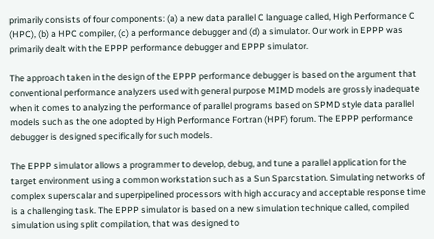primarily consists of four components: (a) a new data parallel C language called, High Performance C (HPC), (b) a HPC compiler, (c) a performance debugger and (d) a simulator. Our work in EPPP was primarily dealt with the EPPP performance debugger and EPPP simulator.

The approach taken in the design of the EPPP performance debugger is based on the argument that conventional performance analyzers used with general purpose MIMD models are grossly inadequate when it comes to analyzing the performance of parallel programs based on SPMD style data parallel models such as the one adopted by High Performance Fortran (HPF) forum. The EPPP performance debugger is designed specifically for such models.

The EPPP simulator allows a programmer to develop, debug, and tune a parallel application for the target environment using a common workstation such as a Sun Sparcstation. Simulating networks of complex superscalar and superpipelined processors with high accuracy and acceptable response time is a challenging task. The EPPP simulator is based on a new simulation technique called, compiled simulation using split compilation, that was designed to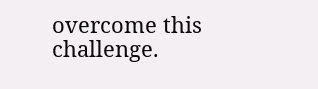overcome this challenge.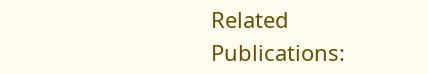Related Publications: